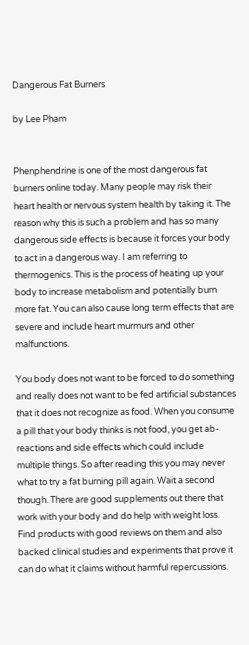Dangerous Fat Burners

by Lee Pham


Phenphendrine is one of the most dangerous fat burners online today. Many people may risk their heart health or nervous system health by taking it. The reason why this is such a problem and has so many dangerous side effects is because it forces your body to act in a dangerous way. I am referring to thermogenics. This is the process of heating up your body to increase metabolism and potentially burn more fat. You can also cause long term effects that are severe and include heart murmurs and other malfunctions.

You body does not want to be forced to do something and really does not want to be fed artificial substances that it does not recognize as food. When you consume a pill that your body thinks is not food, you get ab-reactions and side effects which could include multiple things. So after reading this you may never what to try a fat burning pill again. Wait a second though. There are good supplements out there that work with your body and do help with weight loss. Find products with good reviews on them and also backed clinical studies and experiments that prove it can do what it claims without harmful repercussions.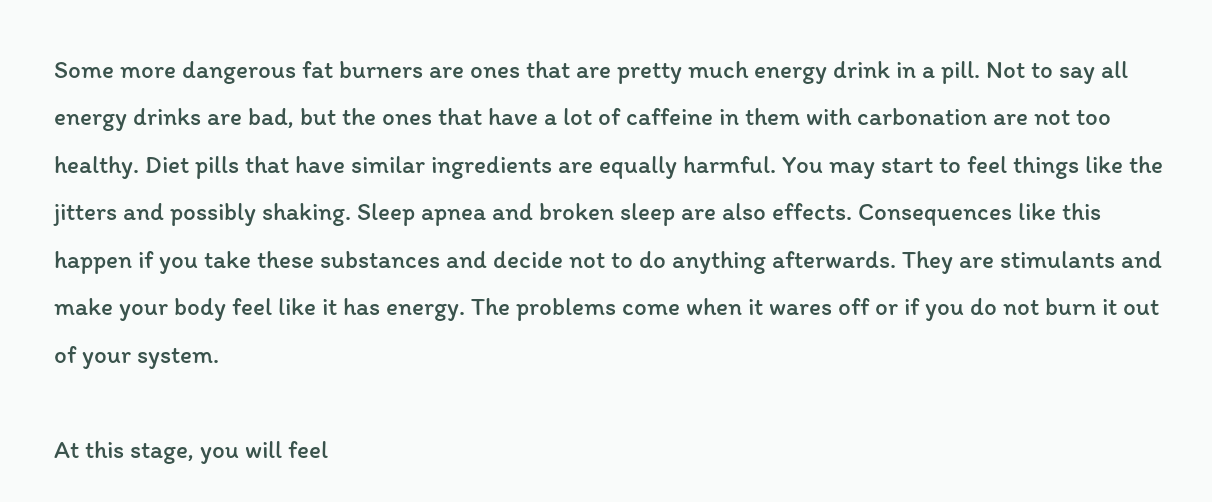Some more dangerous fat burners are ones that are pretty much energy drink in a pill. Not to say all energy drinks are bad, but the ones that have a lot of caffeine in them with carbonation are not too healthy. Diet pills that have similar ingredients are equally harmful. You may start to feel things like the jitters and possibly shaking. Sleep apnea and broken sleep are also effects. Consequences like this happen if you take these substances and decide not to do anything afterwards. They are stimulants and make your body feel like it has energy. The problems come when it wares off or if you do not burn it out of your system.

At this stage, you will feel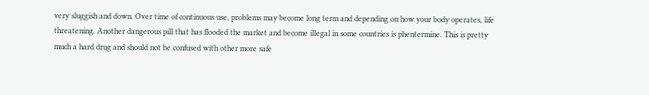very sluggish and down. Over time of continuous use, problems may become long term and depending on how your body operates, life threatening. Another dangerous pill that has flooded the market and become illegal in some countries is phentermine. This is pretty much a hard drug and should not be confused with other more safe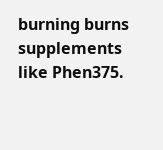burning burns supplements like Phen375.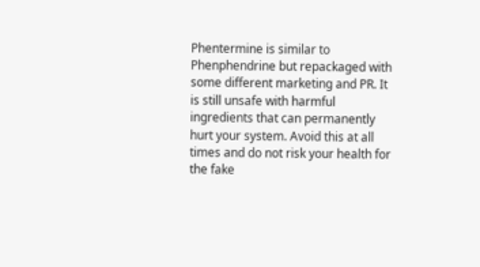Phentermine is similar to Phenphendrine but repackaged with some different marketing and PR. It is still unsafe with harmful ingredients that can permanently hurt your system. Avoid this at all times and do not risk your health for the fake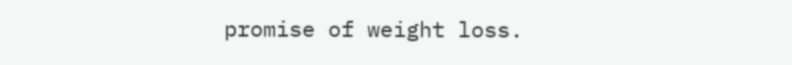promise of weight loss.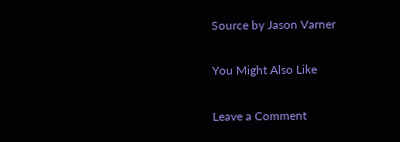Source by Jason Varner

You Might Also Like

Leave a Comment